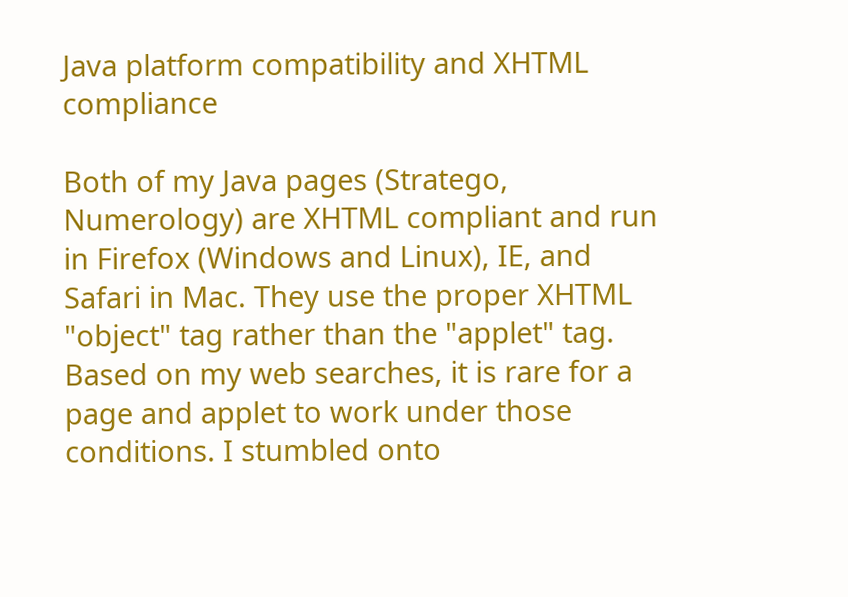Java platform compatibility and XHTML compliance

Both of my Java pages (Stratego, Numerology) are XHTML compliant and run in Firefox (Windows and Linux), IE, and Safari in Mac. They use the proper XHTML "object" tag rather than the "applet" tag. Based on my web searches, it is rare for a page and applet to work under those conditions. I stumbled onto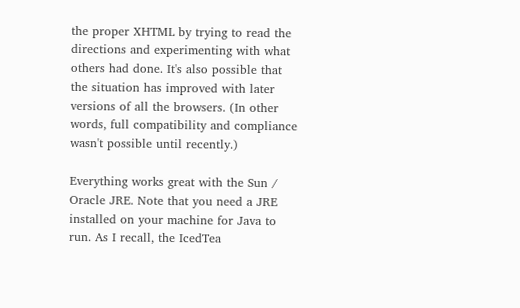the proper XHTML by trying to read the directions and experimenting with what others had done. It's also possible that the situation has improved with later versions of all the browsers. (In other words, full compatibility and compliance wasn't possible until recently.)

Everything works great with the Sun / Oracle JRE. Note that you need a JRE installed on your machine for Java to run. As I recall, the IcedTea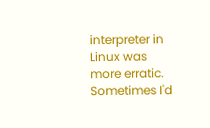interpreter in Linux was more erratic. Sometimes I'd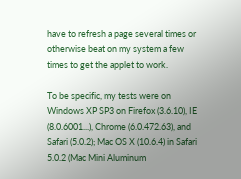have to refresh a page several times or otherwise beat on my system a few times to get the applet to work.

To be specific, my tests were on Windows XP SP3 on Firefox (3.6.10), IE (8.0.6001...), Chrome (6.0.472.63), and Safari (5.0.2); Mac OS X (10.6.4) in Safari 5.0.2 (Mac Mini Aluminum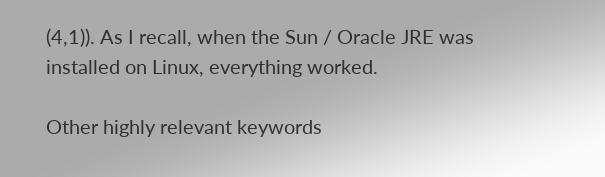(4,1)). As I recall, when the Sun / Oracle JRE was installed on Linux, everything worked.

Other highly relevant keywords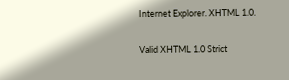Internet Explorer. XHTML 1.0.

Valid XHTML 1.0 Strict